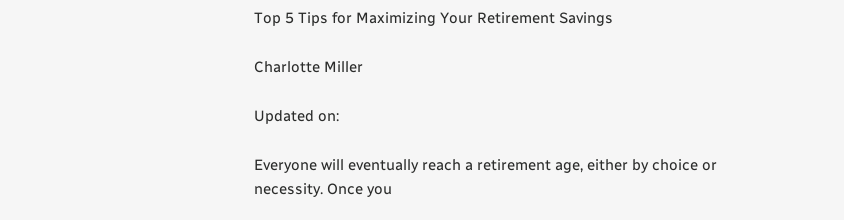Top 5 Tips for Maximizing Your Retirement Savings

Charlotte Miller

Updated on:

Everyone will eventually reach a retirement age, either by choice or necessity. Once you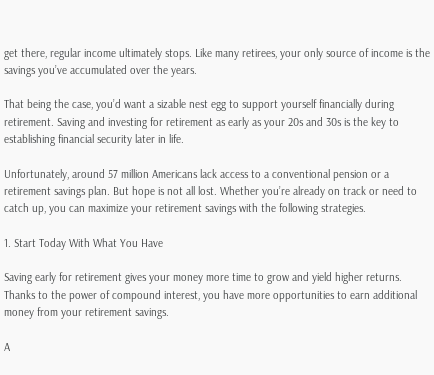get there, regular income ultimately stops. Like many retirees, your only source of income is the savings you’ve accumulated over the years.

That being the case, you’d want a sizable nest egg to support yourself financially during retirement. Saving and investing for retirement as early as your 20s and 30s is the key to establishing financial security later in life.

Unfortunately, around 57 million Americans lack access to a conventional pension or a retirement savings plan. But hope is not all lost. Whether you’re already on track or need to catch up, you can maximize your retirement savings with the following strategies.

1. Start Today With What You Have

Saving early for retirement gives your money more time to grow and yield higher returns. Thanks to the power of compound interest, you have more opportunities to earn additional money from your retirement savings.

A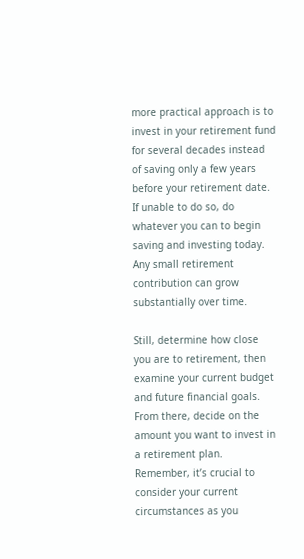more practical approach is to invest in your retirement fund for several decades instead of saving only a few years before your retirement date. If unable to do so, do whatever you can to begin saving and investing today. Any small retirement contribution can grow substantially over time.

Still, determine how close you are to retirement, then examine your current budget and future financial goals. From there, decide on the amount you want to invest in a retirement plan. Remember, it’s crucial to consider your current circumstances as you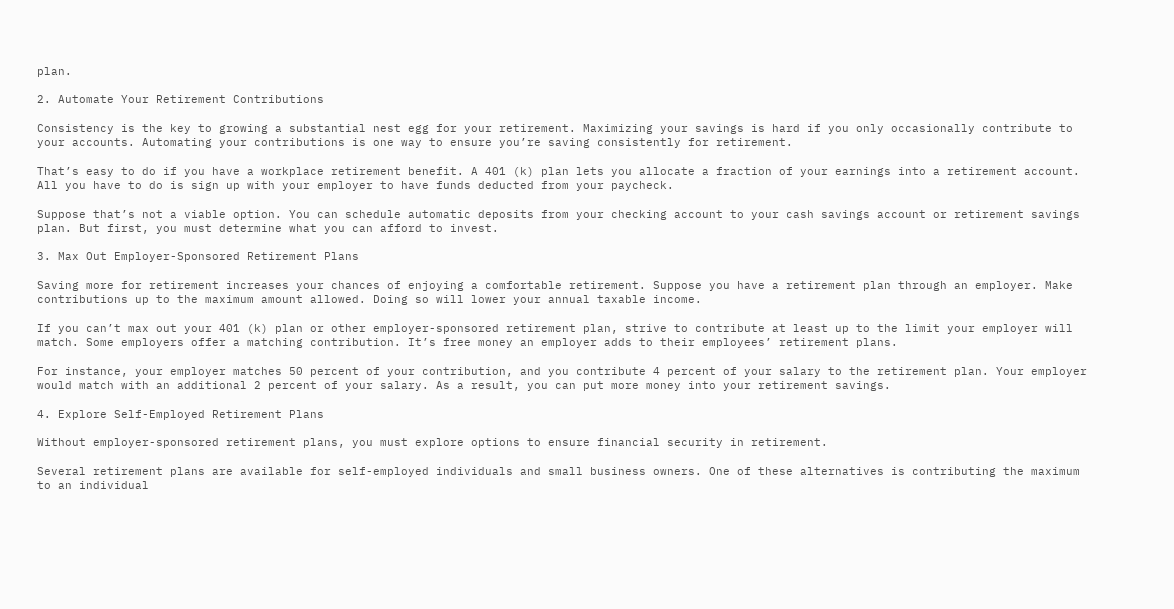plan.

2. Automate Your Retirement Contributions

Consistency is the key to growing a substantial nest egg for your retirement. Maximizing your savings is hard if you only occasionally contribute to your accounts. Automating your contributions is one way to ensure you’re saving consistently for retirement.

That’s easy to do if you have a workplace retirement benefit. A 401 (k) plan lets you allocate a fraction of your earnings into a retirement account. All you have to do is sign up with your employer to have funds deducted from your paycheck.

Suppose that’s not a viable option. You can schedule automatic deposits from your checking account to your cash savings account or retirement savings plan. But first, you must determine what you can afford to invest.

3. Max Out Employer-Sponsored Retirement Plans

Saving more for retirement increases your chances of enjoying a comfortable retirement. Suppose you have a retirement plan through an employer. Make contributions up to the maximum amount allowed. Doing so will lower your annual taxable income.

If you can’t max out your 401 (k) plan or other employer-sponsored retirement plan, strive to contribute at least up to the limit your employer will match. Some employers offer a matching contribution. It’s free money an employer adds to their employees’ retirement plans.

For instance, your employer matches 50 percent of your contribution, and you contribute 4 percent of your salary to the retirement plan. Your employer would match with an additional 2 percent of your salary. As a result, you can put more money into your retirement savings.

4. Explore Self-Employed Retirement Plans

Without employer-sponsored retirement plans, you must explore options to ensure financial security in retirement.

Several retirement plans are available for self-employed individuals and small business owners. One of these alternatives is contributing the maximum to an individual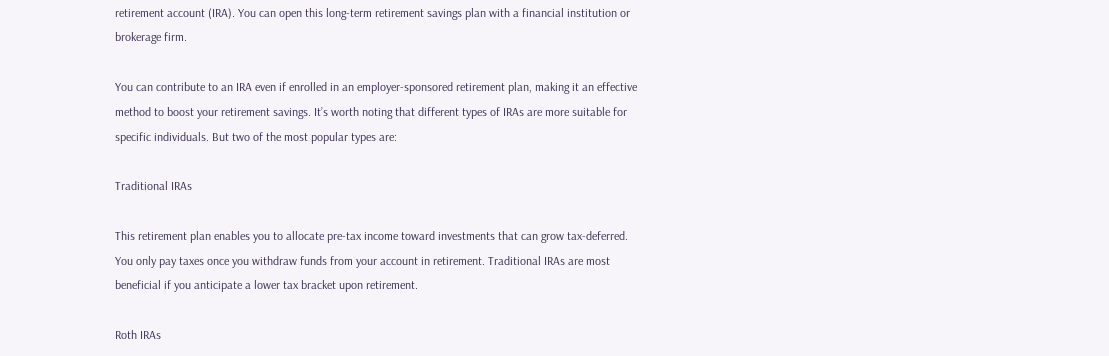retirement account (IRA). You can open this long-term retirement savings plan with a financial institution or brokerage firm.

You can contribute to an IRA even if enrolled in an employer-sponsored retirement plan, making it an effective method to boost your retirement savings. It’s worth noting that different types of IRAs are more suitable for specific individuals. But two of the most popular types are:

Traditional IRAs

This retirement plan enables you to allocate pre-tax income toward investments that can grow tax-deferred. You only pay taxes once you withdraw funds from your account in retirement. Traditional IRAs are most beneficial if you anticipate a lower tax bracket upon retirement.

Roth IRAs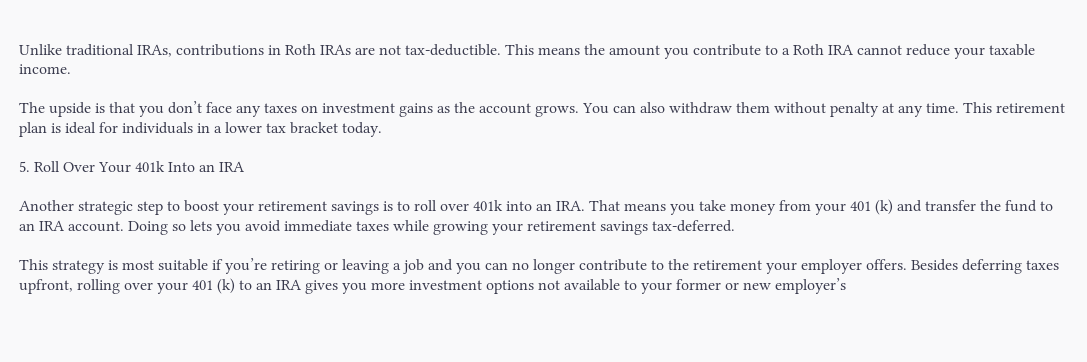Unlike traditional IRAs, contributions in Roth IRAs are not tax-deductible. This means the amount you contribute to a Roth IRA cannot reduce your taxable income.

The upside is that you don’t face any taxes on investment gains as the account grows. You can also withdraw them without penalty at any time. This retirement plan is ideal for individuals in a lower tax bracket today.

5. Roll Over Your 401k Into an IRA

Another strategic step to boost your retirement savings is to roll over 401k into an IRA. That means you take money from your 401 (k) and transfer the fund to an IRA account. Doing so lets you avoid immediate taxes while growing your retirement savings tax-deferred.

This strategy is most suitable if you’re retiring or leaving a job and you can no longer contribute to the retirement your employer offers. Besides deferring taxes upfront, rolling over your 401 (k) to an IRA gives you more investment options not available to your former or new employer’s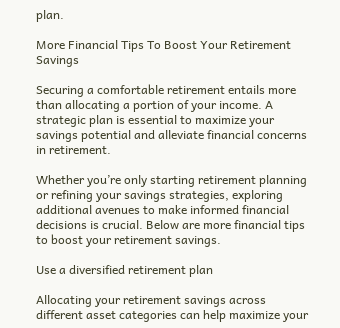plan.

More Financial Tips To Boost Your Retirement Savings

Securing a comfortable retirement entails more than allocating a portion of your income. A strategic plan is essential to maximize your savings potential and alleviate financial concerns in retirement.

Whether you’re only starting retirement planning or refining your savings strategies, exploring additional avenues to make informed financial decisions is crucial. Below are more financial tips to boost your retirement savings.

Use a diversified retirement plan

Allocating your retirement savings across different asset categories can help maximize your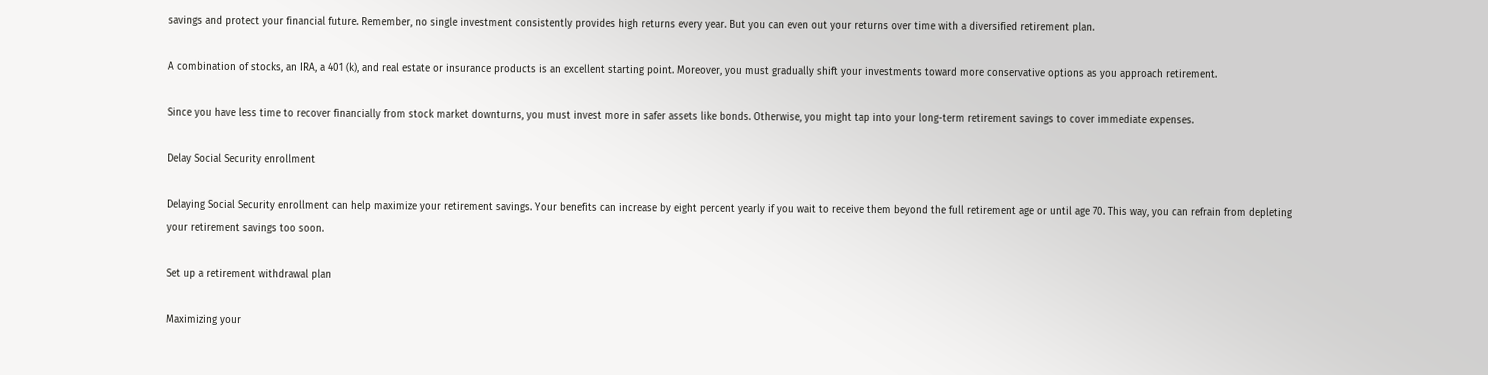savings and protect your financial future. Remember, no single investment consistently provides high returns every year. But you can even out your returns over time with a diversified retirement plan.

A combination of stocks, an IRA, a 401 (k), and real estate or insurance products is an excellent starting point. Moreover, you must gradually shift your investments toward more conservative options as you approach retirement.

Since you have less time to recover financially from stock market downturns, you must invest more in safer assets like bonds. Otherwise, you might tap into your long-term retirement savings to cover immediate expenses.

Delay Social Security enrollment

Delaying Social Security enrollment can help maximize your retirement savings. Your benefits can increase by eight percent yearly if you wait to receive them beyond the full retirement age or until age 70. This way, you can refrain from depleting your retirement savings too soon.

Set up a retirement withdrawal plan

Maximizing your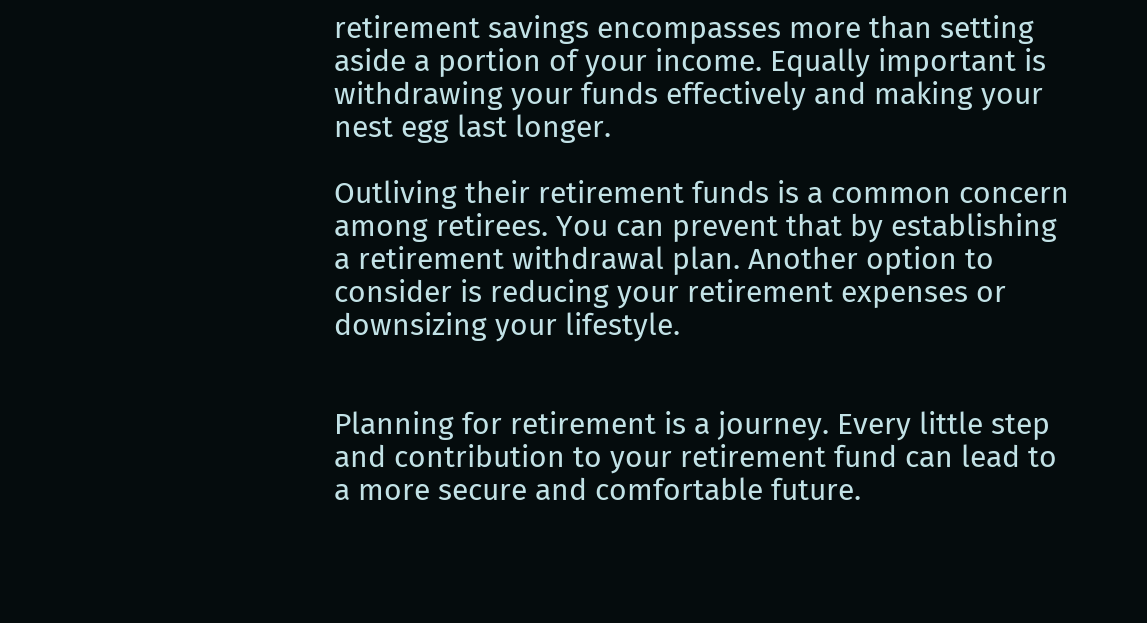retirement savings encompasses more than setting aside a portion of your income. Equally important is withdrawing your funds effectively and making your nest egg last longer.

Outliving their retirement funds is a common concern among retirees. You can prevent that by establishing a retirement withdrawal plan. Another option to consider is reducing your retirement expenses or downsizing your lifestyle.


Planning for retirement is a journey. Every little step and contribution to your retirement fund can lead to a more secure and comfortable future.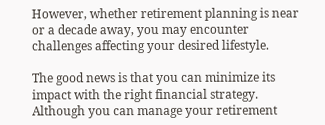However, whether retirement planning is near or a decade away, you may encounter challenges affecting your desired lifestyle.

The good news is that you can minimize its impact with the right financial strategy. Although you can manage your retirement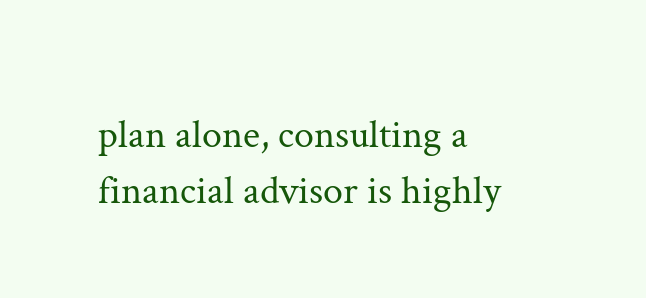plan alone, consulting a financial advisor is highly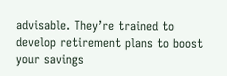advisable. They’re trained to develop retirement plans to boost your savings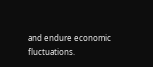and endure economic fluctuations.